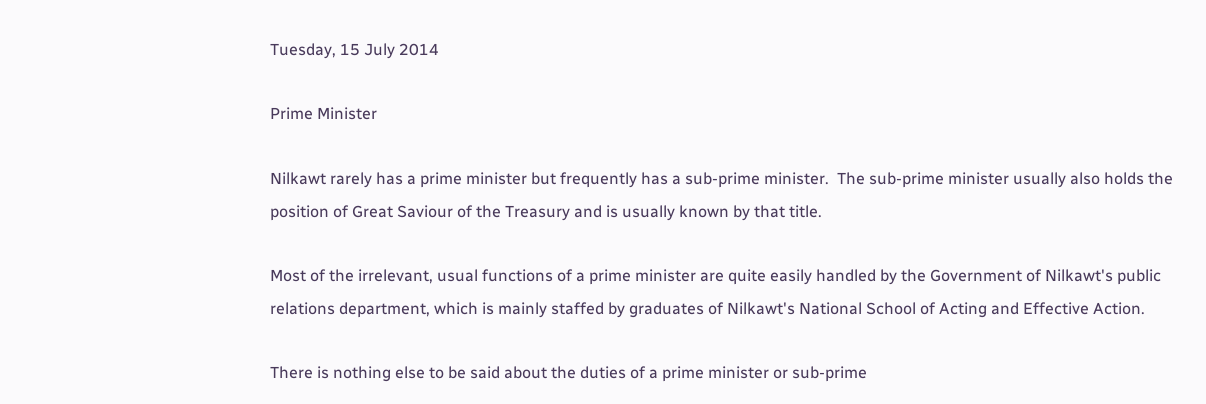Tuesday, 15 July 2014

Prime Minister

Nilkawt rarely has a prime minister but frequently has a sub-prime minister.  The sub-prime minister usually also holds the position of Great Saviour of the Treasury and is usually known by that title.

Most of the irrelevant, usual functions of a prime minister are quite easily handled by the Government of Nilkawt's public relations department, which is mainly staffed by graduates of Nilkawt's National School of Acting and Effective Action.

There is nothing else to be said about the duties of a prime minister or sub-prime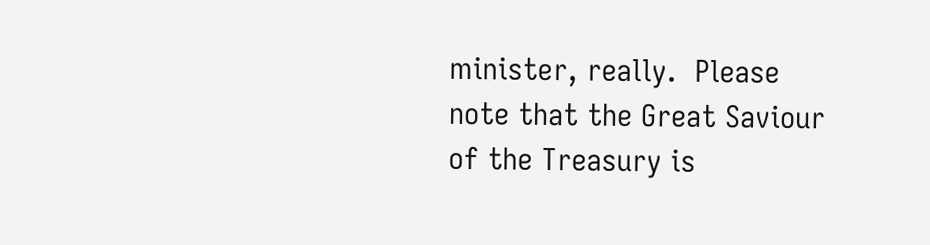minister, really.  Please note that the Great Saviour of the Treasury is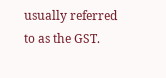usually referred to as the GST.